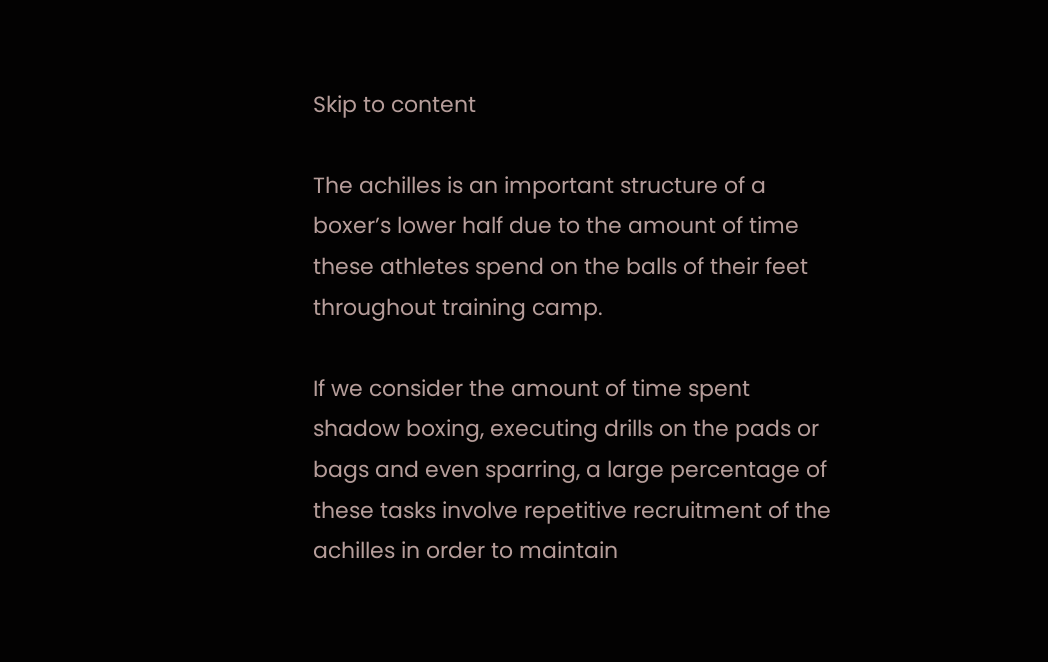Skip to content

The achilles is an important structure of a boxer’s lower half due to the amount of time these athletes spend on the balls of their feet throughout training camp.

If we consider the amount of time spent shadow boxing, executing drills on the pads or bags and even sparring, a large percentage of these tasks involve repetitive recruitment of the achilles in order to maintain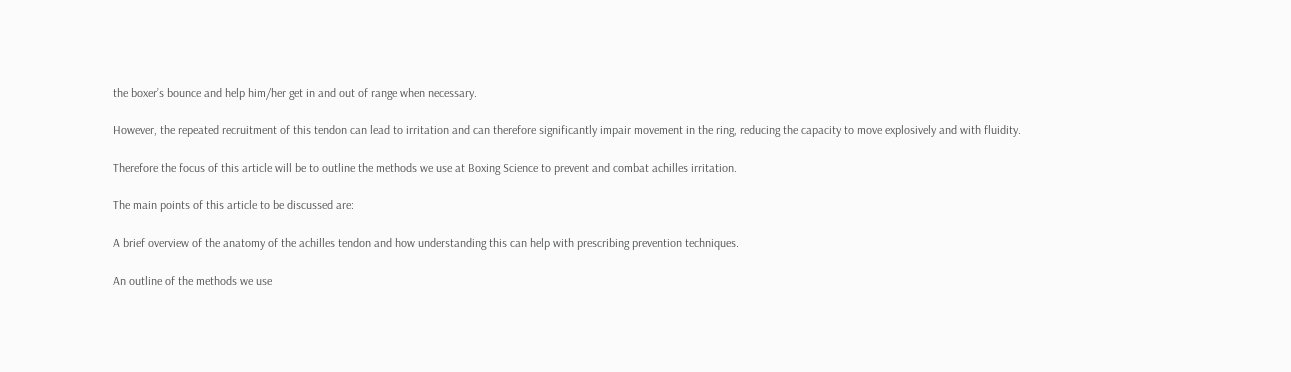the boxer’s bounce and help him/her get in and out of range when necessary.

However, the repeated recruitment of this tendon can lead to irritation and can therefore significantly impair movement in the ring, reducing the capacity to move explosively and with fluidity.

Therefore the focus of this article will be to outline the methods we use at Boxing Science to prevent and combat achilles irritation.

The main points of this article to be discussed are:

A brief overview of the anatomy of the achilles tendon and how understanding this can help with prescribing prevention techniques.

An outline of the methods we use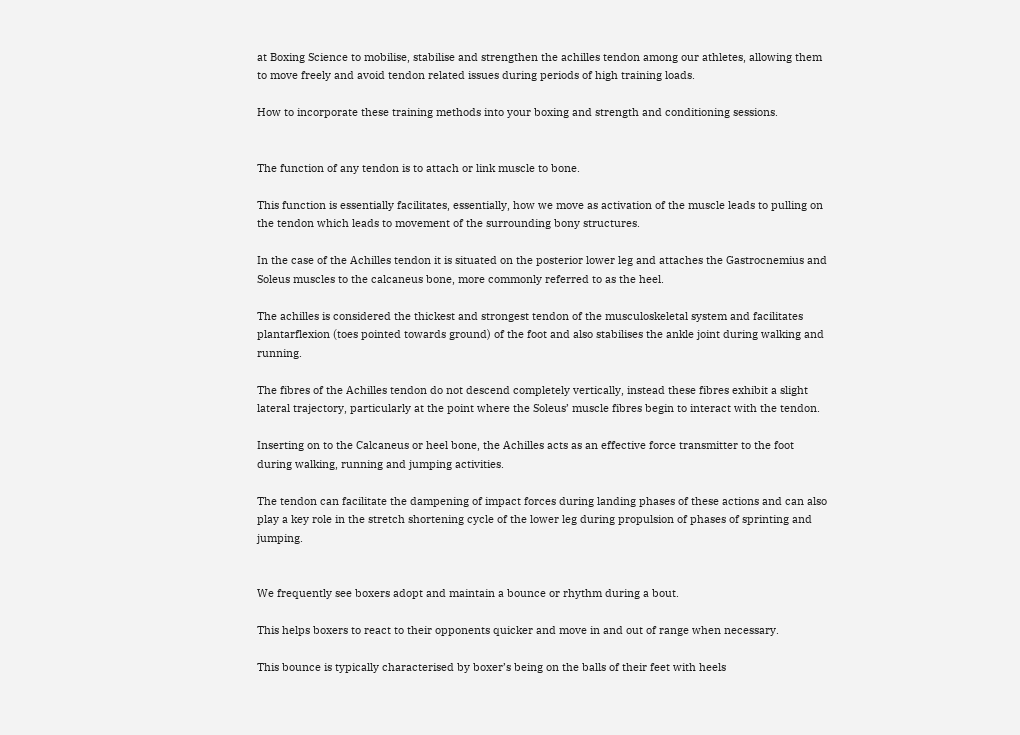at Boxing Science to mobilise, stabilise and strengthen the achilles tendon among our athletes, allowing them to move freely and avoid tendon related issues during periods of high training loads.

How to incorporate these training methods into your boxing and strength and conditioning sessions.


The function of any tendon is to attach or link muscle to bone.

This function is essentially facilitates, essentially, how we move as activation of the muscle leads to pulling on the tendon which leads to movement of the surrounding bony structures.

In the case of the Achilles tendon it is situated on the posterior lower leg and attaches the Gastrocnemius and Soleus muscles to the calcaneus bone, more commonly referred to as the heel.

The achilles is considered the thickest and strongest tendon of the musculoskeletal system and facilitates plantarflexion (toes pointed towards ground) of the foot and also stabilises the ankle joint during walking and running.

The fibres of the Achilles tendon do not descend completely vertically, instead these fibres exhibit a slight lateral trajectory, particularly at the point where the Soleus’ muscle fibres begin to interact with the tendon.

Inserting on to the Calcaneus or heel bone, the Achilles acts as an effective force transmitter to the foot during walking, running and jumping activities.

The tendon can facilitate the dampening of impact forces during landing phases of these actions and can also play a key role in the stretch shortening cycle of the lower leg during propulsion of phases of sprinting and jumping.


We frequently see boxers adopt and maintain a bounce or rhythm during a bout.

This helps boxers to react to their opponents quicker and move in and out of range when necessary.

This bounce is typically characterised by boxer’s being on the balls of their feet with heels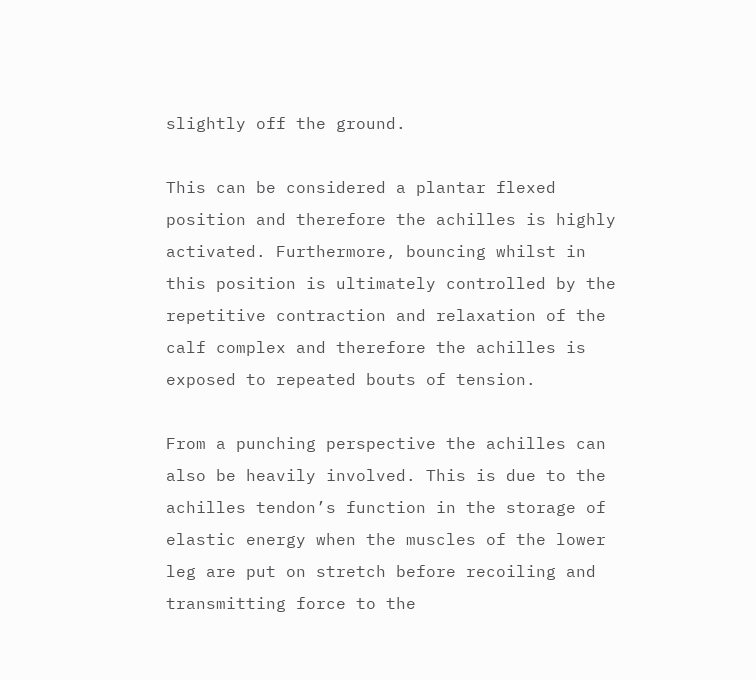slightly off the ground.

This can be considered a plantar flexed position and therefore the achilles is highly activated. Furthermore, bouncing whilst in this position is ultimately controlled by the repetitive contraction and relaxation of the calf complex and therefore the achilles is exposed to repeated bouts of tension.

From a punching perspective the achilles can also be heavily involved. This is due to the achilles tendon’s function in the storage of elastic energy when the muscles of the lower leg are put on stretch before recoiling and transmitting force to the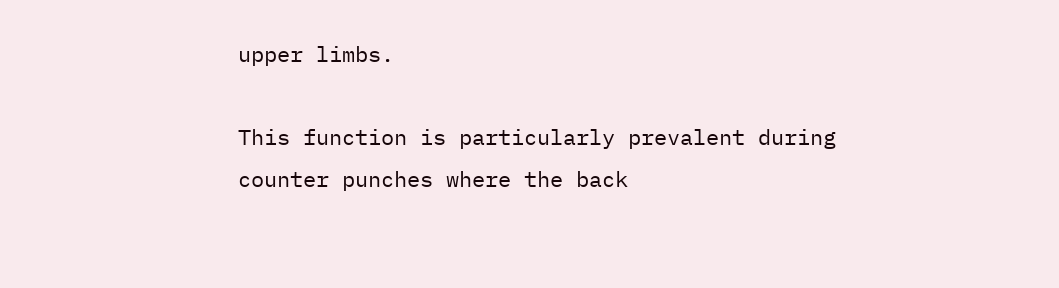upper limbs.

This function is particularly prevalent during counter punches where the back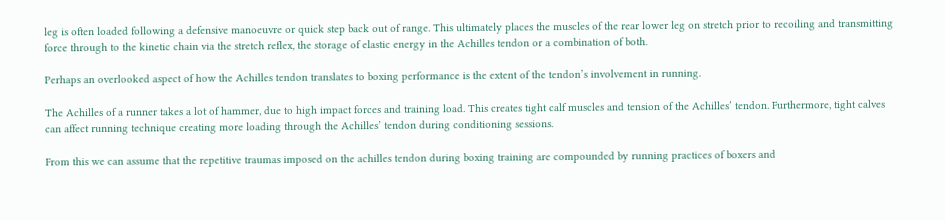leg is often loaded following a defensive manoeuvre or quick step back out of range. This ultimately places the muscles of the rear lower leg on stretch prior to recoiling and transmitting force through to the kinetic chain via the stretch reflex, the storage of elastic energy in the Achilles tendon or a combination of both.

Perhaps an overlooked aspect of how the Achilles tendon translates to boxing performance is the extent of the tendon’s involvement in running.

The Achilles of a runner takes a lot of hammer, due to high impact forces and training load. This creates tight calf muscles and tension of the Achilles’ tendon. Furthermore, tight calves can affect running technique creating more loading through the Achilles’ tendon during conditioning sessions.

From this we can assume that the repetitive traumas imposed on the achilles tendon during boxing training are compounded by running practices of boxers and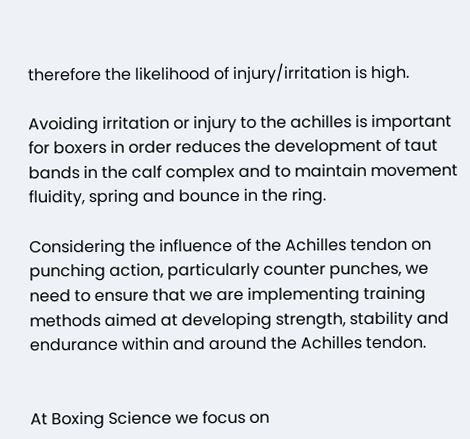therefore the likelihood of injury/irritation is high.

Avoiding irritation or injury to the achilles is important for boxers in order reduces the development of taut bands in the calf complex and to maintain movement fluidity, spring and bounce in the ring.

Considering the influence of the Achilles tendon on punching action, particularly counter punches, we need to ensure that we are implementing training methods aimed at developing strength, stability and endurance within and around the Achilles tendon.


At Boxing Science we focus on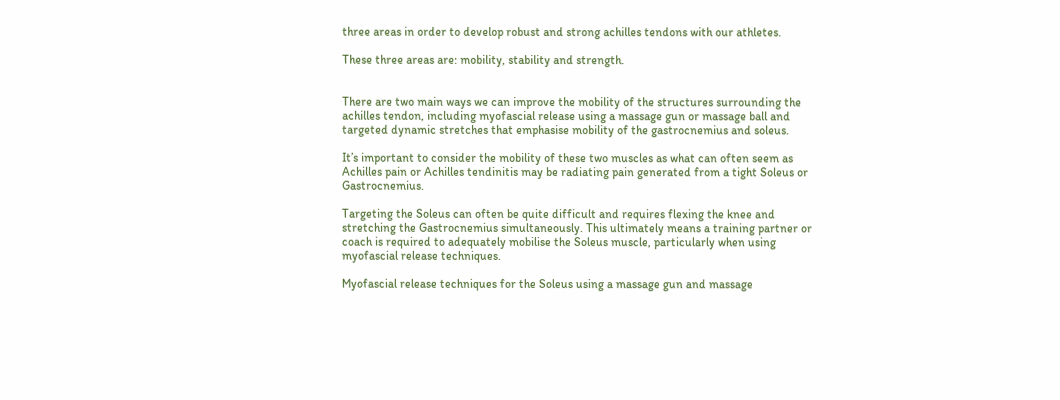three areas in order to develop robust and strong achilles tendons with our athletes.

These three areas are: mobility, stability and strength.


There are two main ways we can improve the mobility of the structures surrounding the achilles tendon, including myofascial release using a massage gun or massage ball and targeted dynamic stretches that emphasise mobility of the gastrocnemius and soleus.

It’s important to consider the mobility of these two muscles as what can often seem as Achilles pain or Achilles tendinitis may be radiating pain generated from a tight Soleus or Gastrocnemius.

Targeting the Soleus can often be quite difficult and requires flexing the knee and stretching the Gastrocnemius simultaneously. This ultimately means a training partner or coach is required to adequately mobilise the Soleus muscle, particularly when using myofascial release techniques.

Myofascial release techniques for the Soleus using a massage gun and massage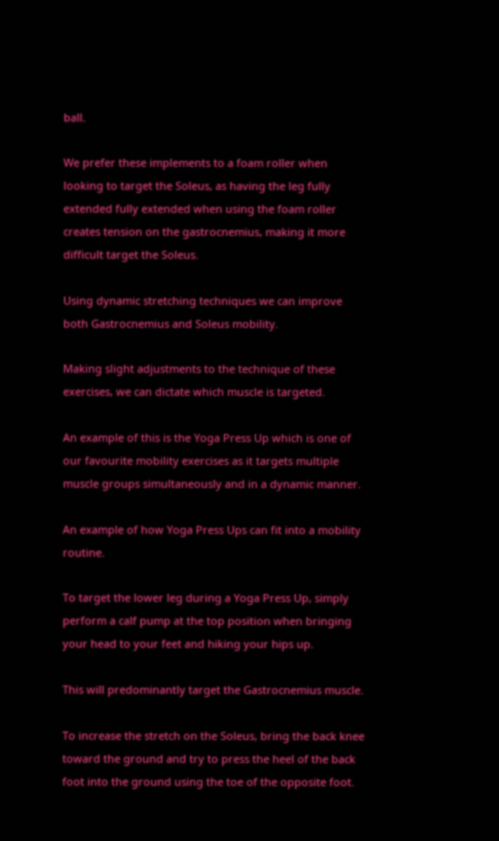ball.

We prefer these implements to a foam roller when looking to target the Soleus, as having the leg fully extended fully extended when using the foam roller creates tension on the gastrocnemius, making it more difficult target the Soleus.

Using dynamic stretching techniques we can improve both Gastrocnemius and Soleus mobility.

Making slight adjustments to the technique of these exercises, we can dictate which muscle is targeted.

An example of this is the Yoga Press Up which is one of our favourite mobility exercises as it targets multiple muscle groups simultaneously and in a dynamic manner.

An example of how Yoga Press Ups can fit into a mobility routine.

To target the lower leg during a Yoga Press Up, simply perform a calf pump at the top position when bringing your head to your feet and hiking your hips up.

This will predominantly target the Gastrocnemius muscle.

To increase the stretch on the Soleus, bring the back knee toward the ground and try to press the heel of the back foot into the ground using the toe of the opposite foot.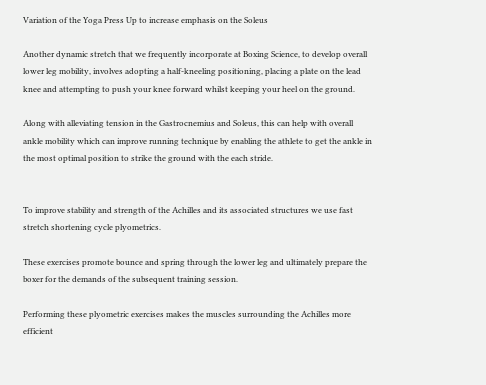Variation of the Yoga Press Up to increase emphasis on the Soleus

Another dynamic stretch that we frequently incorporate at Boxing Science, to develop overall lower leg mobility, involves adopting a half-kneeling positioning, placing a plate on the lead knee and attempting to push your knee forward whilst keeping your heel on the ground.

Along with alleviating tension in the Gastrocnemius and Soleus, this can help with overall ankle mobility which can improve running technique by enabling the athlete to get the ankle in the most optimal position to strike the ground with the each stride.


To improve stability and strength of the Achilles and its associated structures we use fast stretch shortening cycle plyometrics.

These exercises promote bounce and spring through the lower leg and ultimately prepare the boxer for the demands of the subsequent training session.

Performing these plyometric exercises makes the muscles surrounding the Achilles more efficient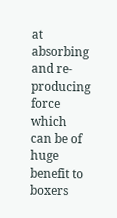at absorbing and re-producing force which can be of huge benefit to boxers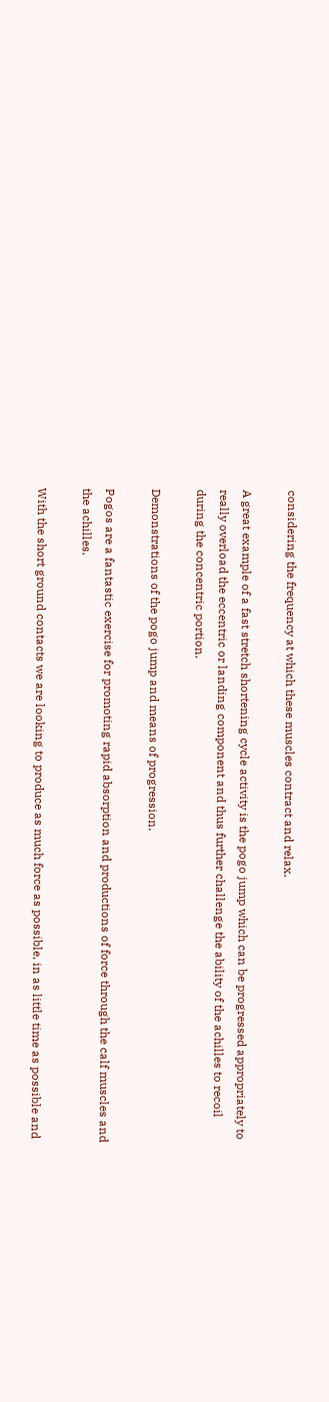considering the frequency at which these muscles contract and relax.

A great example of a fast stretch shortening cycle activity is the pogo jump which can be progressed appropriately to really overload the eccentric or landing component and thus further challenge the ability of the achilles to recoil during the concentric portion.

Demonstrations of the pogo jump and means of progression.

Pogos are a fantastic exercise for promoting rapid absorption and productions of force through the calf muscles and the achilles.

With the short ground contacts we are looking to produce as much force as possible, in as little time as possible and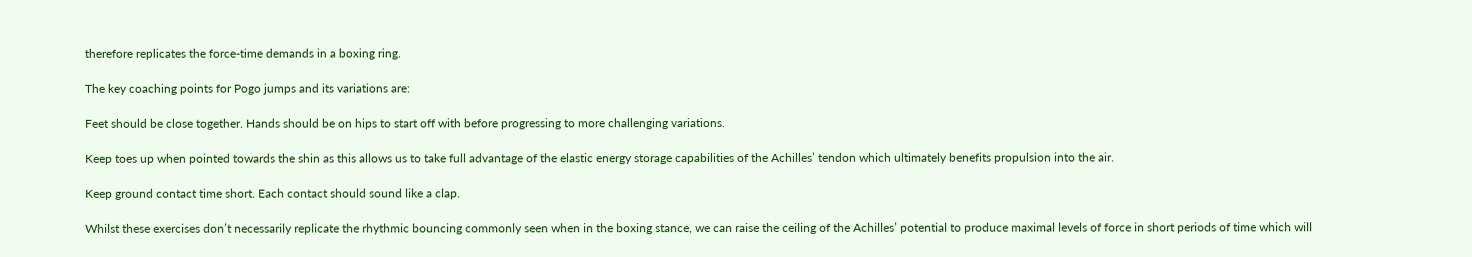therefore replicates the force-time demands in a boxing ring.

The key coaching points for Pogo jumps and its variations are:

Feet should be close together. Hands should be on hips to start off with before progressing to more challenging variations.

Keep toes up when pointed towards the shin as this allows us to take full advantage of the elastic energy storage capabilities of the Achilles’ tendon which ultimately benefits propulsion into the air.

Keep ground contact time short. Each contact should sound like a clap.

Whilst these exercises don’t necessarily replicate the rhythmic bouncing commonly seen when in the boxing stance, we can raise the ceiling of the Achilles’ potential to produce maximal levels of force in short periods of time which will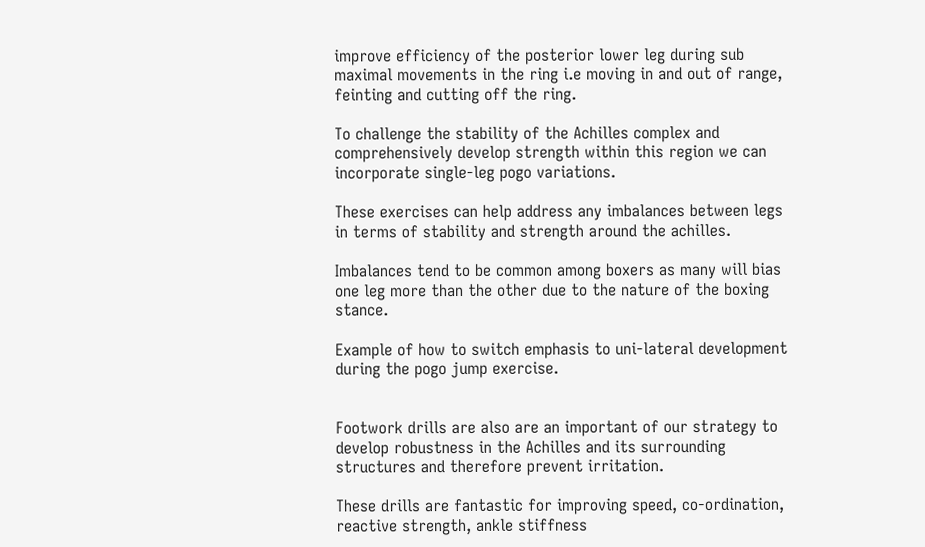improve efficiency of the posterior lower leg during sub maximal movements in the ring i.e moving in and out of range, feinting and cutting off the ring.

To challenge the stability of the Achilles complex and comprehensively develop strength within this region we can incorporate single-leg pogo variations.

These exercises can help address any imbalances between legs in terms of stability and strength around the achilles.

Imbalances tend to be common among boxers as many will bias one leg more than the other due to the nature of the boxing stance.

Example of how to switch emphasis to uni-lateral development during the pogo jump exercise.


Footwork drills are also are an important of our strategy to develop robustness in the Achilles and its surrounding structures and therefore prevent irritation.

These drills are fantastic for improving speed, co-ordination, reactive strength, ankle stiffness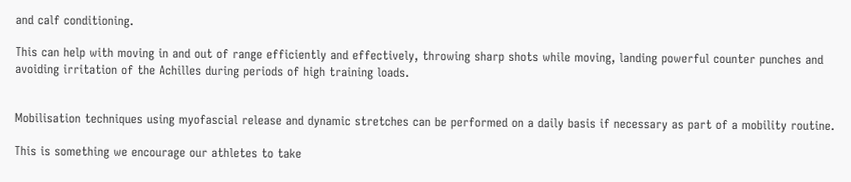and calf conditioning.

This can help with moving in and out of range efficiently and effectively, throwing sharp shots while moving, landing powerful counter punches and avoiding irritation of the Achilles during periods of high training loads.


Mobilisation techniques using myofascial release and dynamic stretches can be performed on a daily basis if necessary as part of a mobility routine.

This is something we encourage our athletes to take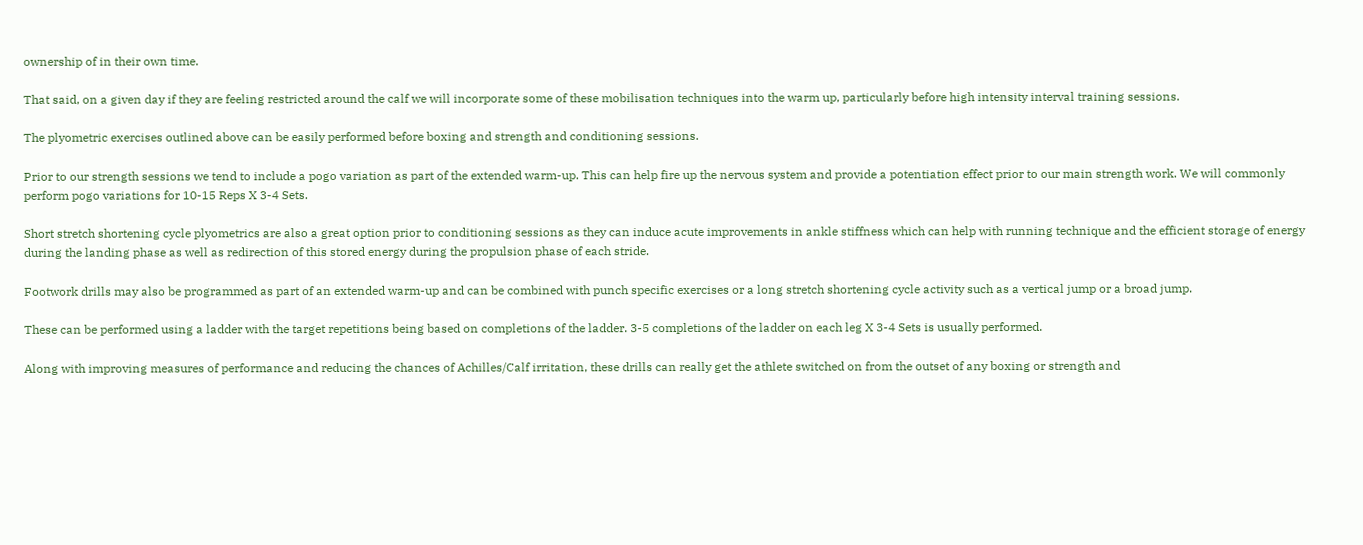ownership of in their own time.

That said, on a given day if they are feeling restricted around the calf we will incorporate some of these mobilisation techniques into the warm up, particularly before high intensity interval training sessions.

The plyometric exercises outlined above can be easily performed before boxing and strength and conditioning sessions.

Prior to our strength sessions we tend to include a pogo variation as part of the extended warm-up. This can help fire up the nervous system and provide a potentiation effect prior to our main strength work. We will commonly perform pogo variations for 10-15 Reps X 3-4 Sets.

Short stretch shortening cycle plyometrics are also a great option prior to conditioning sessions as they can induce acute improvements in ankle stiffness which can help with running technique and the efficient storage of energy during the landing phase as well as redirection of this stored energy during the propulsion phase of each stride.

Footwork drills may also be programmed as part of an extended warm-up and can be combined with punch specific exercises or a long stretch shortening cycle activity such as a vertical jump or a broad jump.

These can be performed using a ladder with the target repetitions being based on completions of the ladder. 3-5 completions of the ladder on each leg X 3-4 Sets is usually performed.

Along with improving measures of performance and reducing the chances of Achilles/Calf irritation, these drills can really get the athlete switched on from the outset of any boxing or strength and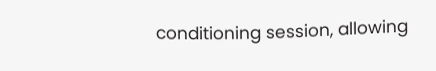conditioning session, allowing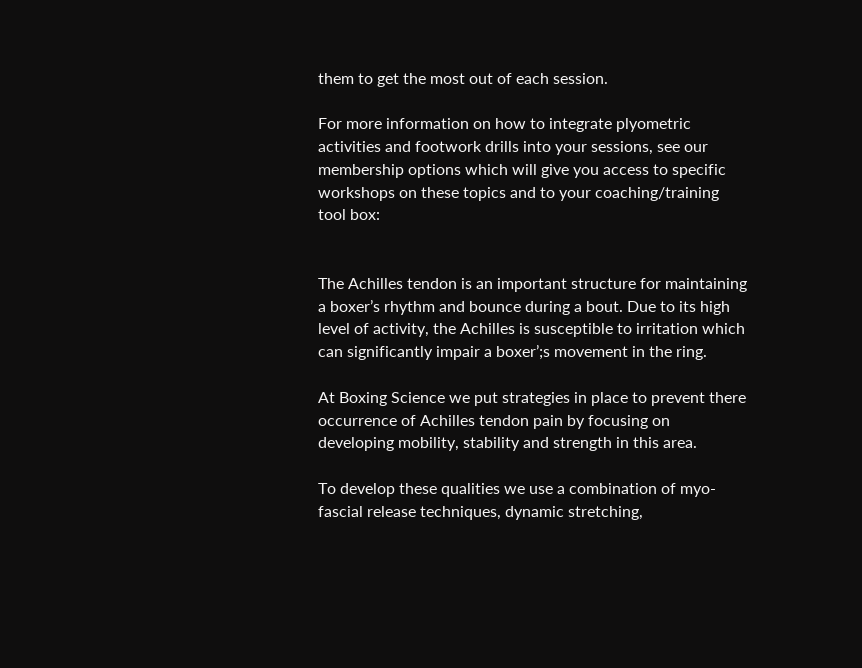them to get the most out of each session.

For more information on how to integrate plyometric activities and footwork drills into your sessions, see our membership options which will give you access to specific workshops on these topics and to your coaching/training tool box:


The Achilles tendon is an important structure for maintaining a boxer’s rhythm and bounce during a bout. Due to its high level of activity, the Achilles is susceptible to irritation which can significantly impair a boxer’;s movement in the ring.

At Boxing Science we put strategies in place to prevent there occurrence of Achilles tendon pain by focusing on developing mobility, stability and strength in this area.

To develop these qualities we use a combination of myo-fascial release techniques, dynamic stretching,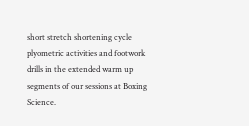short stretch shortening cycle plyometric activities and footwork drills in the extended warm up segments of our sessions at Boxing Science.